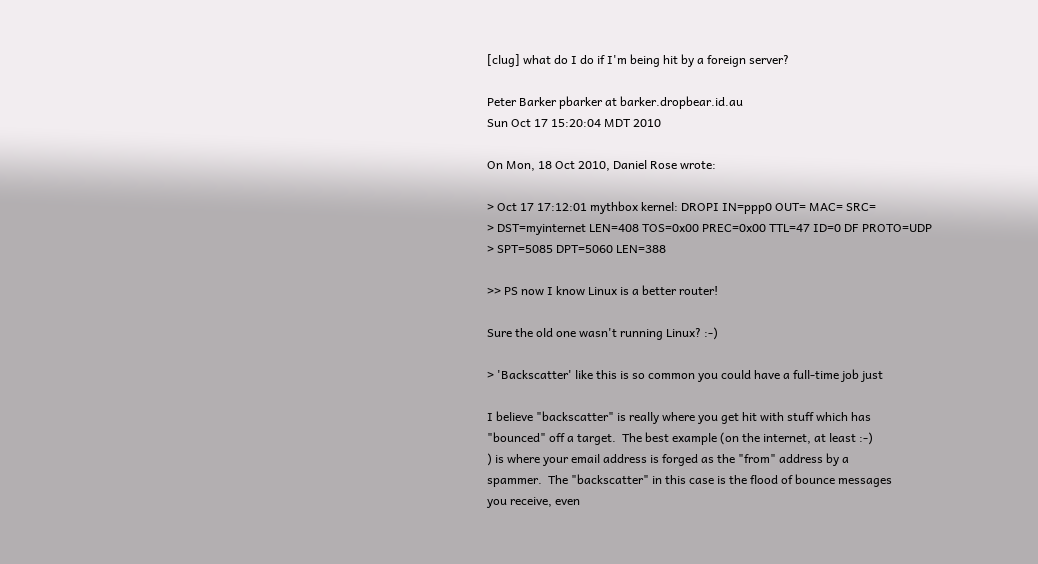[clug] what do I do if I'm being hit by a foreign server?

Peter Barker pbarker at barker.dropbear.id.au
Sun Oct 17 15:20:04 MDT 2010

On Mon, 18 Oct 2010, Daniel Rose wrote:

> Oct 17 17:12:01 mythbox kernel: DROPI IN=ppp0 OUT= MAC= SRC=
> DST=myinternet LEN=408 TOS=0x00 PREC=0x00 TTL=47 ID=0 DF PROTO=UDP
> SPT=5085 DPT=5060 LEN=388

>> PS now I know Linux is a better router!

Sure the old one wasn't running Linux? :-)

> 'Backscatter' like this is so common you could have a full-time job just

I believe "backscatter" is really where you get hit with stuff which has
"bounced" off a target.  The best example (on the internet, at least :-)
) is where your email address is forged as the "from" address by a
spammer.  The "backscatter" in this case is the flood of bounce messages
you receive, even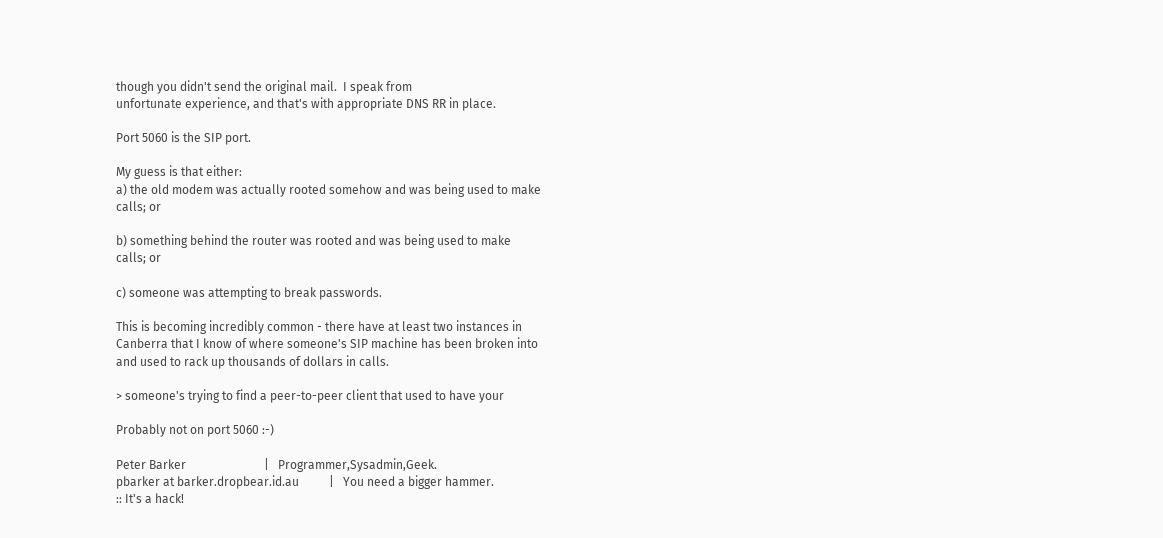though you didn't send the original mail.  I speak from
unfortunate experience, and that's with appropriate DNS RR in place.

Port 5060 is the SIP port.

My guess is that either:
a) the old modem was actually rooted somehow and was being used to make
calls; or

b) something behind the router was rooted and was being used to make
calls; or

c) someone was attempting to break passwords.

This is becoming incredibly common - there have at least two instances in
Canberra that I know of where someone's SIP machine has been broken into
and used to rack up thousands of dollars in calls.

> someone's trying to find a peer-to-peer client that used to have your

Probably not on port 5060 :-)

Peter Barker                          |   Programmer,Sysadmin,Geek.
pbarker at barker.dropbear.id.au          |   You need a bigger hammer.
:: It's a hack!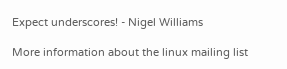Expect underscores! - Nigel Williams

More information about the linux mailing list